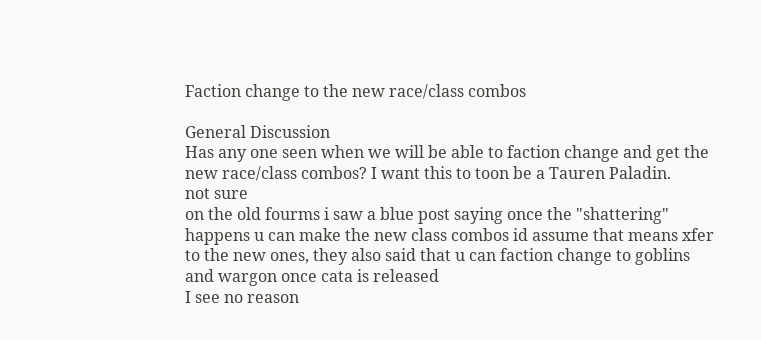Faction change to the new race/class combos

General Discussion
Has any one seen when we will be able to faction change and get the new race/class combos? I want this to toon be a Tauren Paladin.
not sure
on the old fourms i saw a blue post saying once the "shattering" happens u can make the new class combos id assume that means xfer to the new ones, they also said that u can faction change to goblins and wargon once cata is released
I see no reason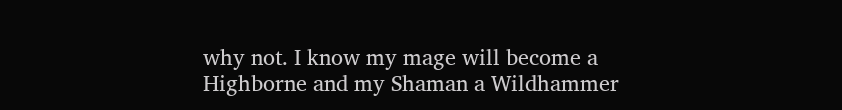why not. I know my mage will become a Highborne and my Shaman a Wildhammer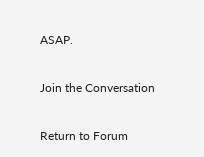ASAP.

Join the Conversation

Return to Forum